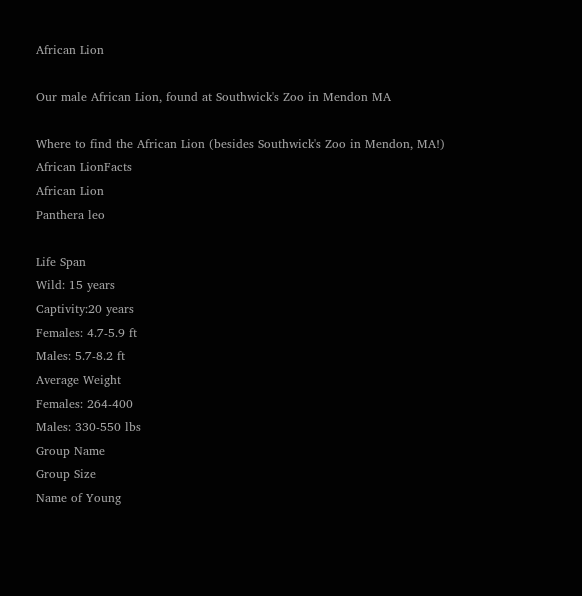African Lion

Our male African Lion, found at Southwick's Zoo in Mendon MA

Where to find the African Lion (besides Southwick's Zoo in Mendon, MA!)
African LionFacts
African Lion
Panthera leo

Life Span
Wild: 15 years
Captivity:20 years
Females: 4.7-5.9 ft
Males: 5.7-8.2 ft
Average Weight
Females: 264-400
Males: 330-550 lbs
Group Name
Group Size
Name of Young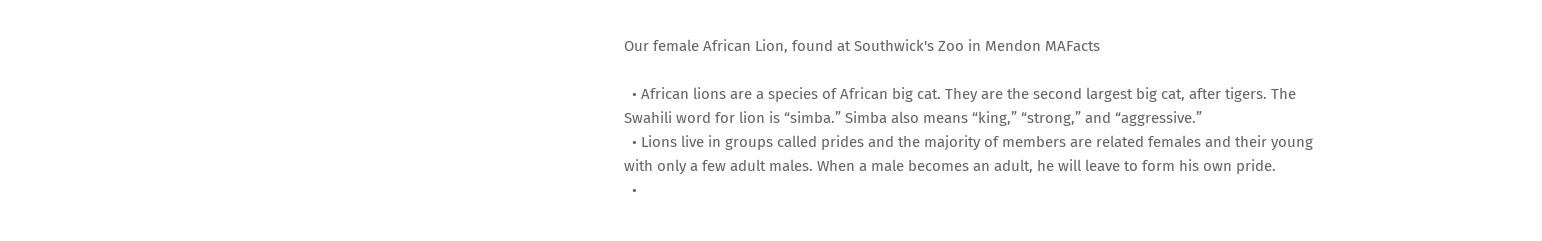Our female African Lion, found at Southwick's Zoo in Mendon MAFacts

  • African lions are a species of African big cat. They are the second largest big cat, after tigers. The Swahili word for lion is “simba.” Simba also means “king,” “strong,” and “aggressive.”
  • Lions live in groups called prides and the majority of members are related females and their young with only a few adult males. When a male becomes an adult, he will leave to form his own pride.
  •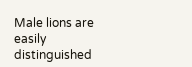Male lions are easily distinguished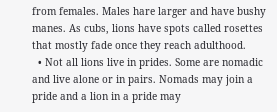from females. Males hare larger and have bushy manes. As cubs, lions have spots called rosettes that mostly fade once they reach adulthood.
  • Not all lions live in prides. Some are nomadic and live alone or in pairs. Nomads may join a pride and a lion in a pride may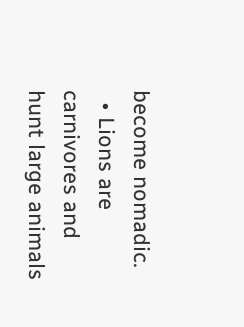become nomadic.
  • Lions are carnivores and hunt large animals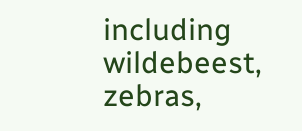including wildebeest, zebras,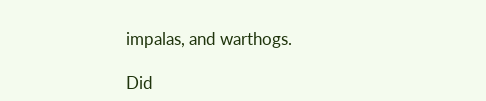impalas, and warthogs.

Did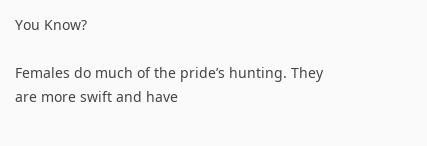You Know?

Females do much of the pride’s hunting. They are more swift and have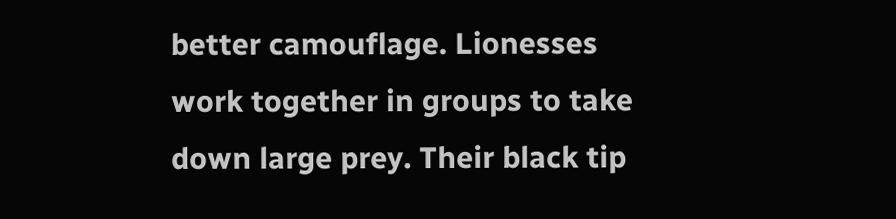better camouflage. Lionesses work together in groups to take down large prey. Their black tip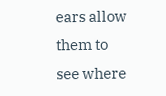ears allow them to see where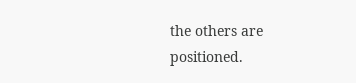the others are positioned.